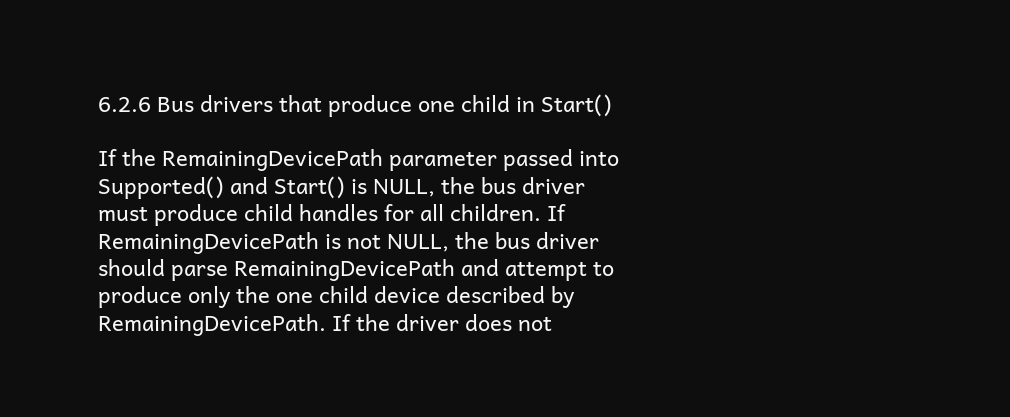6.2.6 Bus drivers that produce one child in Start()

If the RemainingDevicePath parameter passed into Supported() and Start() is NULL, the bus driver must produce child handles for all children. If RemainingDevicePath is not NULL, the bus driver should parse RemainingDevicePath and attempt to produce only the one child device described by RemainingDevicePath. If the driver does not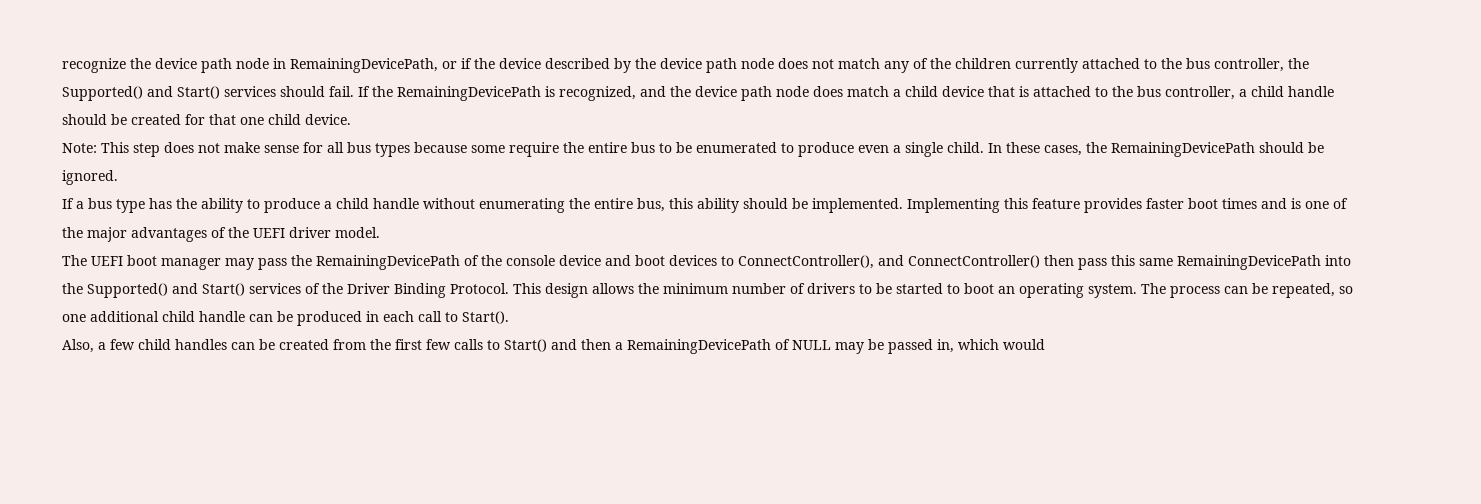recognize the device path node in RemainingDevicePath, or if the device described by the device path node does not match any of the children currently attached to the bus controller, the Supported() and Start() services should fail. If the RemainingDevicePath is recognized, and the device path node does match a child device that is attached to the bus controller, a child handle should be created for that one child device.
Note: This step does not make sense for all bus types because some require the entire bus to be enumerated to produce even a single child. In these cases, the RemainingDevicePath should be ignored.
If a bus type has the ability to produce a child handle without enumerating the entire bus, this ability should be implemented. Implementing this feature provides faster boot times and is one of the major advantages of the UEFI driver model.
The UEFI boot manager may pass the RemainingDevicePath of the console device and boot devices to ConnectController(), and ConnectController() then pass this same RemainingDevicePath into the Supported() and Start() services of the Driver Binding Protocol. This design allows the minimum number of drivers to be started to boot an operating system. The process can be repeated, so one additional child handle can be produced in each call to Start().
Also, a few child handles can be created from the first few calls to Start() and then a RemainingDevicePath of NULL may be passed in, which would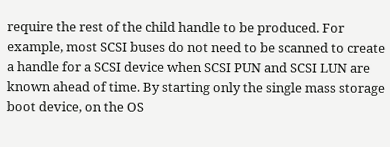require the rest of the child handle to be produced. For example, most SCSI buses do not need to be scanned to create a handle for a SCSI device when SCSI PUN and SCSI LUN are known ahead of time. By starting only the single mass storage boot device, on the OS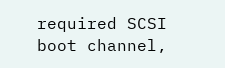required SCSI boot channel,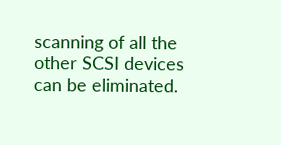scanning of all the other SCSI devices can be eliminated.